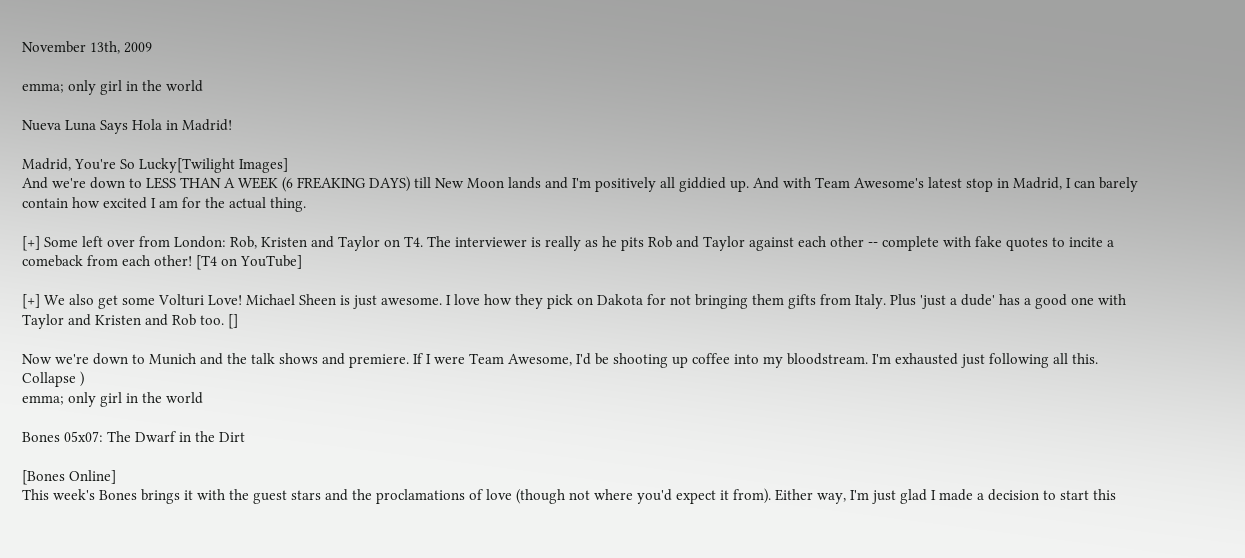November 13th, 2009

emma; only girl in the world

Nueva Luna Says Hola in Madrid!

Madrid, You're So Lucky[Twilight Images]
And we're down to LESS THAN A WEEK (6 FREAKING DAYS) till New Moon lands and I'm positively all giddied up. And with Team Awesome's latest stop in Madrid, I can barely contain how excited I am for the actual thing.

[+] Some left over from London: Rob, Kristen and Taylor on T4. The interviewer is really as he pits Rob and Taylor against each other -- complete with fake quotes to incite a comeback from each other! [T4 on YouTube]

[+] We also get some Volturi Love! Michael Sheen is just awesome. I love how they pick on Dakota for not bringing them gifts from Italy. Plus 'just a dude' has a good one with Taylor and Kristen and Rob too. []

Now we're down to Munich and the talk shows and premiere. If I were Team Awesome, I'd be shooting up coffee into my bloodstream. I'm exhausted just following all this. Collapse )
emma; only girl in the world

Bones 05x07: The Dwarf in the Dirt

[Bones Online]
This week's Bones brings it with the guest stars and the proclamations of love (though not where you'd expect it from). Either way, I'm just glad I made a decision to start this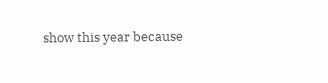show this year because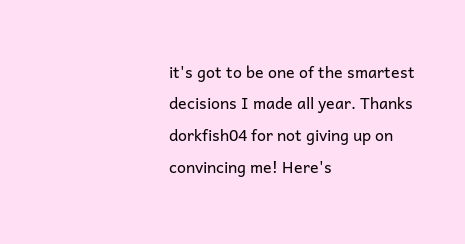it's got to be one of the smartest decisions I made all year. Thanks dorkfish04 for not giving up on convincing me! Here's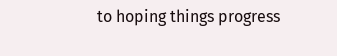to hoping things progress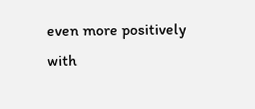even more positively with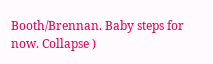Booth/Brennan. Baby steps for now. Collapse )